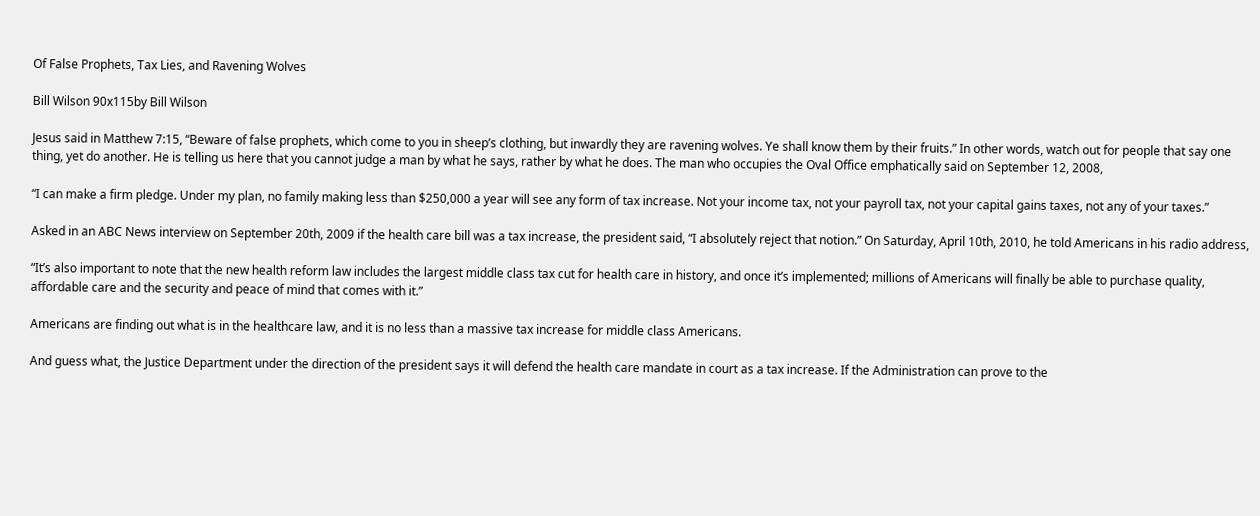Of False Prophets, Tax Lies, and Ravening Wolves

Bill Wilson 90x115by Bill Wilson

Jesus said in Matthew 7:15, “Beware of false prophets, which come to you in sheep’s clothing, but inwardly they are ravening wolves. Ye shall know them by their fruits.” In other words, watch out for people that say one thing, yet do another. He is telling us here that you cannot judge a man by what he says, rather by what he does. The man who occupies the Oval Office emphatically said on September 12, 2008,

“I can make a firm pledge. Under my plan, no family making less than $250,000 a year will see any form of tax increase. Not your income tax, not your payroll tax, not your capital gains taxes, not any of your taxes.”

Asked in an ABC News interview on September 20th, 2009 if the health care bill was a tax increase, the president said, “I absolutely reject that notion.” On Saturday, April 10th, 2010, he told Americans in his radio address,

“It’s also important to note that the new health reform law includes the largest middle class tax cut for health care in history, and once it’s implemented; millions of Americans will finally be able to purchase quality, affordable care and the security and peace of mind that comes with it.”

Americans are finding out what is in the healthcare law, and it is no less than a massive tax increase for middle class Americans.

And guess what, the Justice Department under the direction of the president says it will defend the health care mandate in court as a tax increase. If the Administration can prove to the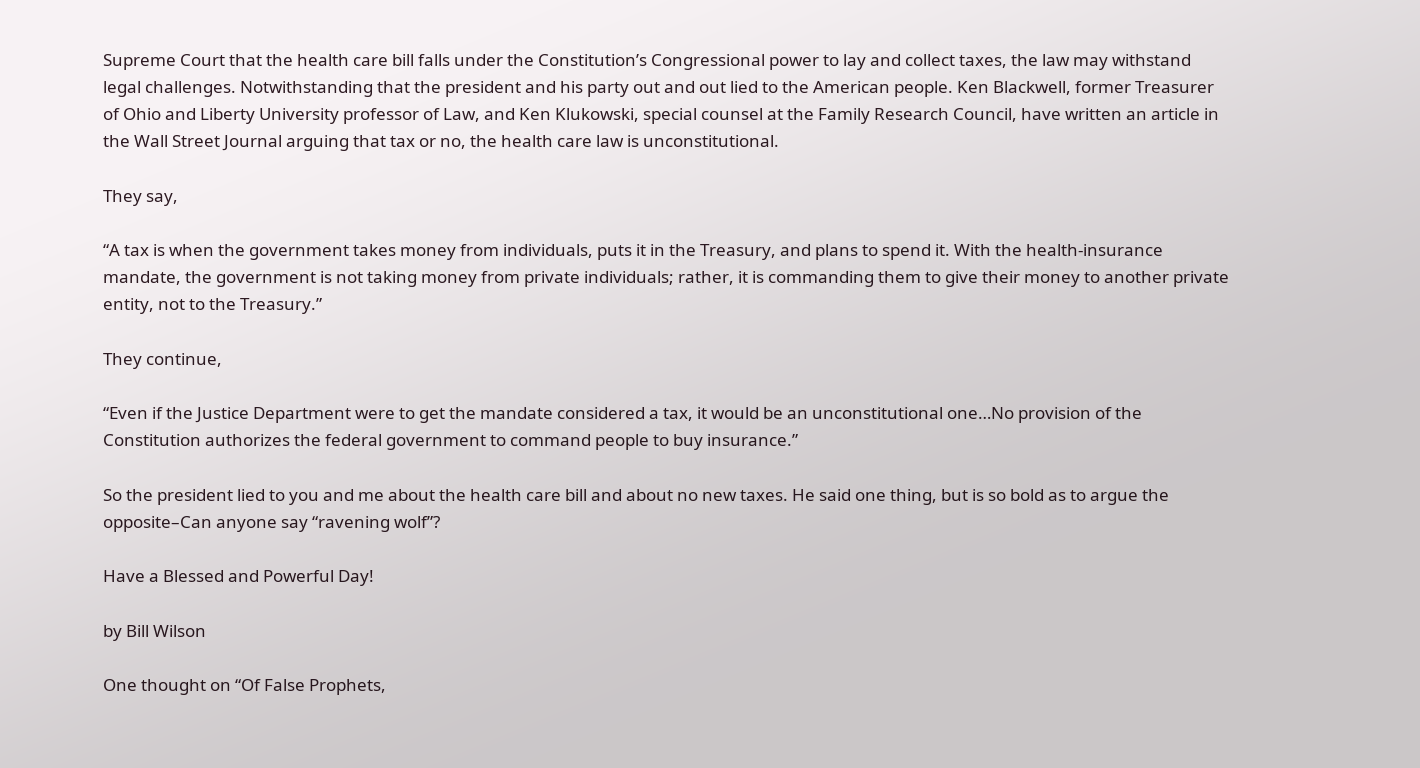Supreme Court that the health care bill falls under the Constitution’s Congressional power to lay and collect taxes, the law may withstand legal challenges. Notwithstanding that the president and his party out and out lied to the American people. Ken Blackwell, former Treasurer of Ohio and Liberty University professor of Law, and Ken Klukowski, special counsel at the Family Research Council, have written an article in the Wall Street Journal arguing that tax or no, the health care law is unconstitutional.

They say,

“A tax is when the government takes money from individuals, puts it in the Treasury, and plans to spend it. With the health-insurance mandate, the government is not taking money from private individuals; rather, it is commanding them to give their money to another private entity, not to the Treasury.”

They continue,

“Even if the Justice Department were to get the mandate considered a tax, it would be an unconstitutional one…No provision of the Constitution authorizes the federal government to command people to buy insurance.”

So the president lied to you and me about the health care bill and about no new taxes. He said one thing, but is so bold as to argue the opposite–Can anyone say “ravening wolf”?

Have a Blessed and Powerful Day!

by Bill Wilson

One thought on “Of False Prophets,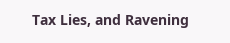Tax Lies, and Ravening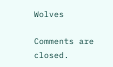Wolves

Comments are closed.